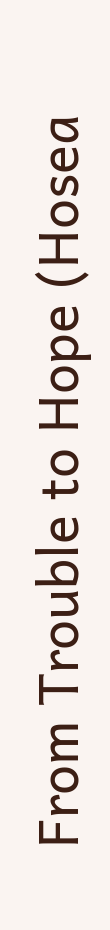From Trouble to Hope (Hosea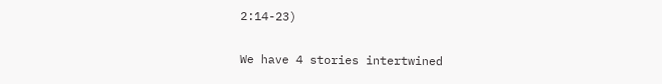2:14-23)

We have 4 stories intertwined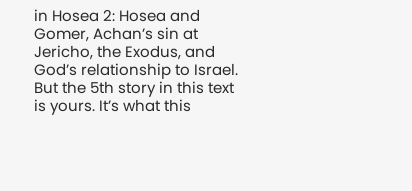in Hosea 2: Hosea and Gomer, Achan’s sin at Jericho, the Exodus, and God’s relationship to Israel. But the 5th story in this text is yours. It’s what this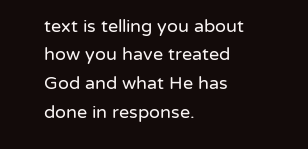text is telling you about how you have treated God and what He has done in response.